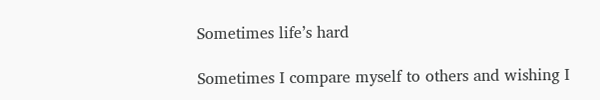Sometimes life’s hard

Sometimes I compare myself to others and wishing I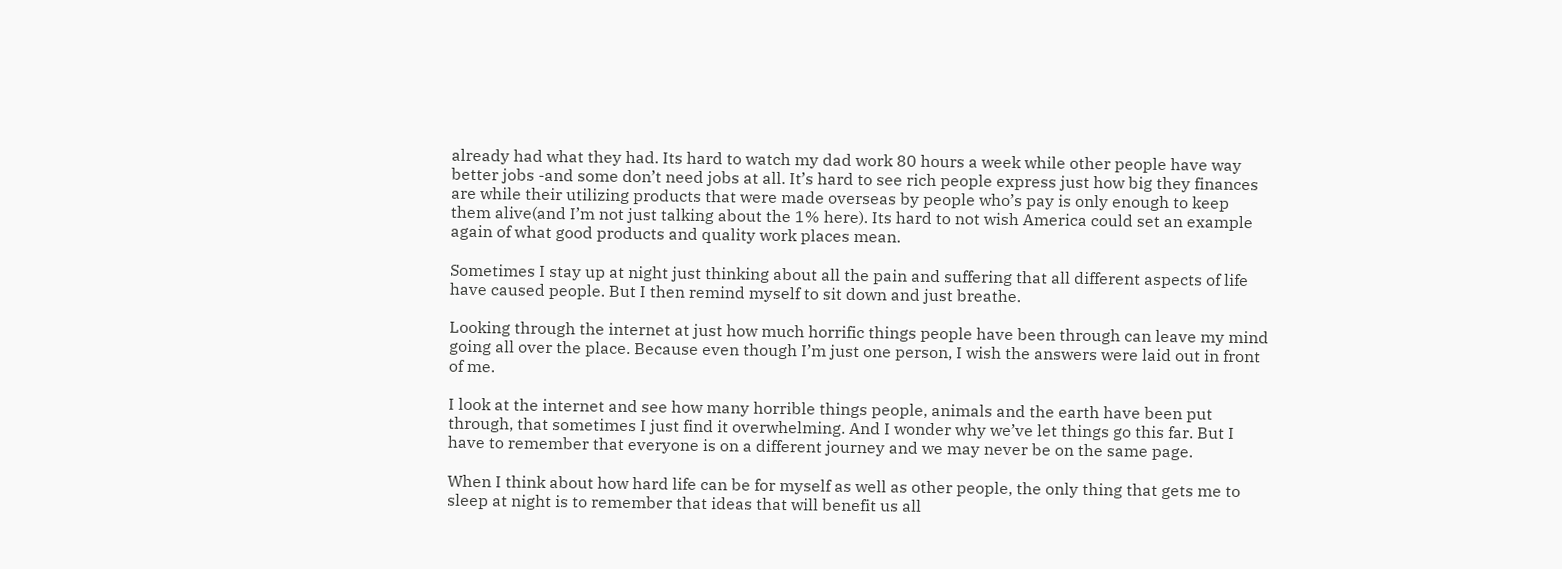already had what they had. Its hard to watch my dad work 80 hours a week while other people have way better jobs -and some don’t need jobs at all. It’s hard to see rich people express just how big they finances are while their utilizing products that were made overseas by people who’s pay is only enough to keep them alive(and I’m not just talking about the 1% here). Its hard to not wish America could set an example again of what good products and quality work places mean.

Sometimes I stay up at night just thinking about all the pain and suffering that all different aspects of life have caused people. But I then remind myself to sit down and just breathe.

Looking through the internet at just how much horrific things people have been through can leave my mind going all over the place. Because even though I’m just one person, I wish the answers were laid out in front of me.

I look at the internet and see how many horrible things people, animals and the earth have been put through, that sometimes I just find it overwhelming. And I wonder why we’ve let things go this far. But I have to remember that everyone is on a different journey and we may never be on the same page.

When I think about how hard life can be for myself as well as other people, the only thing that gets me to sleep at night is to remember that ideas that will benefit us all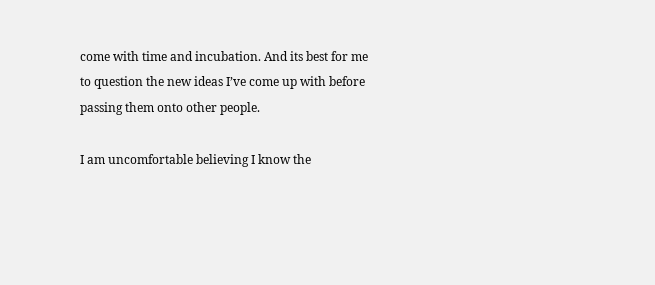come with time and incubation. And its best for me to question the new ideas I’ve come up with before passing them onto other people.

I am uncomfortable believing I know the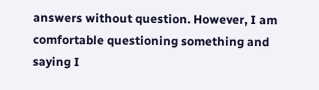answers without question. However, I am comfortable questioning something and saying I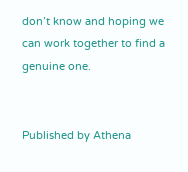don’t know and hoping we can work together to find a genuine one.


Published by Athena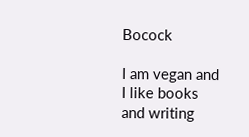Bocock

I am vegan and I like books and writing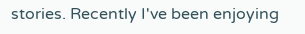stories. Recently I've been enjoying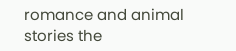romance and animal stories the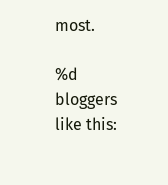most.

%d bloggers like this: